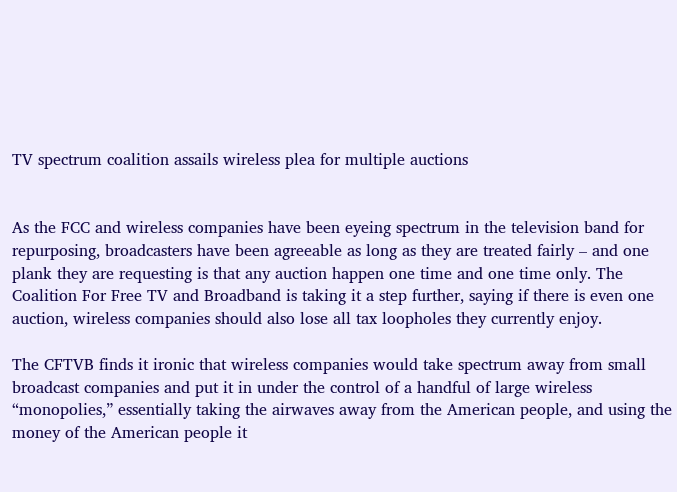TV spectrum coalition assails wireless plea for multiple auctions


As the FCC and wireless companies have been eyeing spectrum in the television band for repurposing, broadcasters have been agreeable as long as they are treated fairly – and one plank they are requesting is that any auction happen one time and one time only. The Coalition For Free TV and Broadband is taking it a step further, saying if there is even one auction, wireless companies should also lose all tax loopholes they currently enjoy.

The CFTVB finds it ironic that wireless companies would take spectrum away from small broadcast companies and put it in under the control of a handful of large wireless “monopolies,” essentially taking the airwaves away from the American people, and using the money of the American people it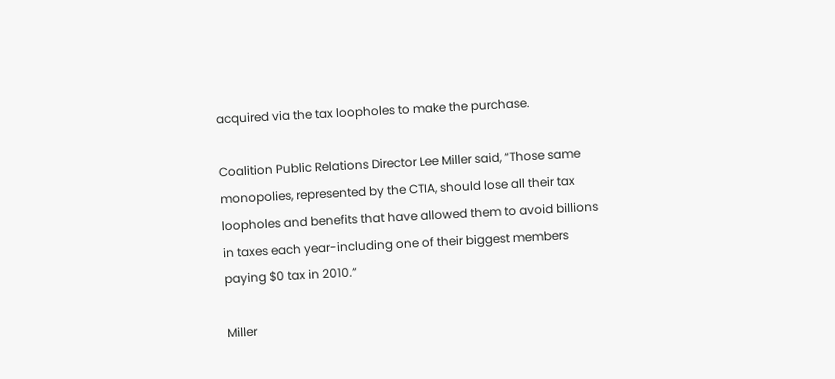acquired via the tax loopholes to make the purchase.

Coalition Public Relations Director Lee Miller said, “Those same monopolies, represented by the CTIA, should lose all their tax loopholes and benefits that have allowed them to avoid billions in taxes each year-including one of their biggest members paying $0 tax in 2010.”

Miller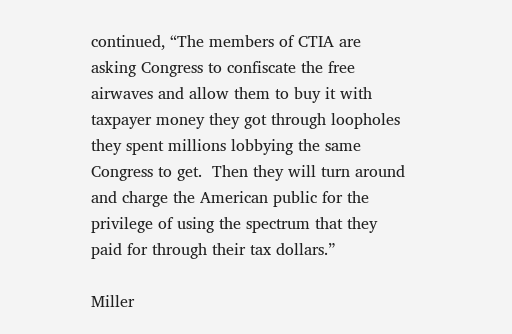continued, “The members of CTIA are asking Congress to confiscate the free airwaves and allow them to buy it with taxpayer money they got through loopholes they spent millions lobbying the same Congress to get.  Then they will turn around and charge the American public for the privilege of using the spectrum that they paid for through their tax dollars.”

Miller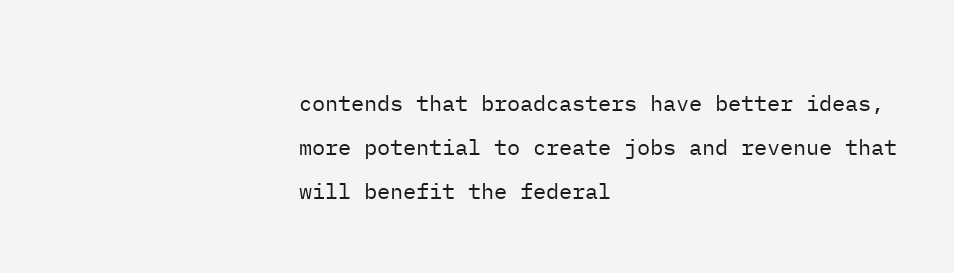contends that broadcasters have better ideas, more potential to create jobs and revenue that will benefit the federal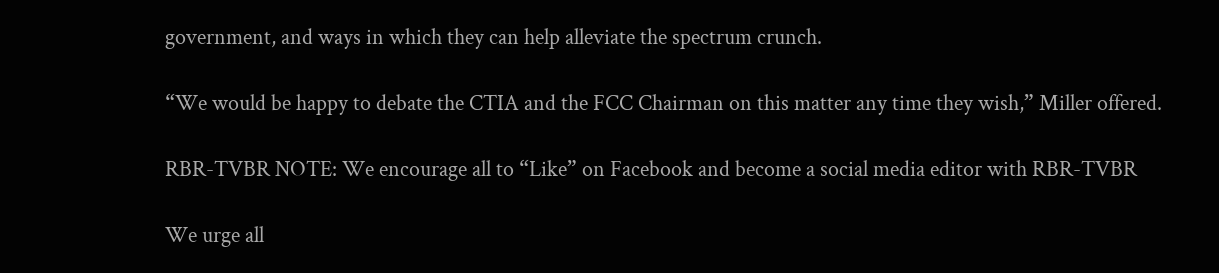government, and ways in which they can help alleviate the spectrum crunch.

“We would be happy to debate the CTIA and the FCC Chairman on this matter any time they wish,” Miller offered.

RBR-TVBR NOTE: We encourage all to “Like” on Facebook and become a social media editor with RBR-TVBR

We urge all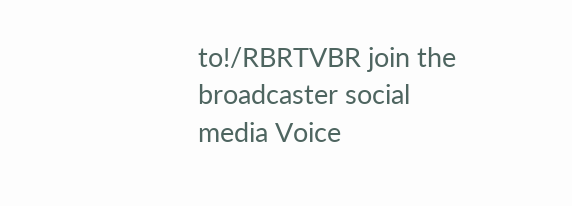to!/RBRTVBR join the broadcaster social media Voice